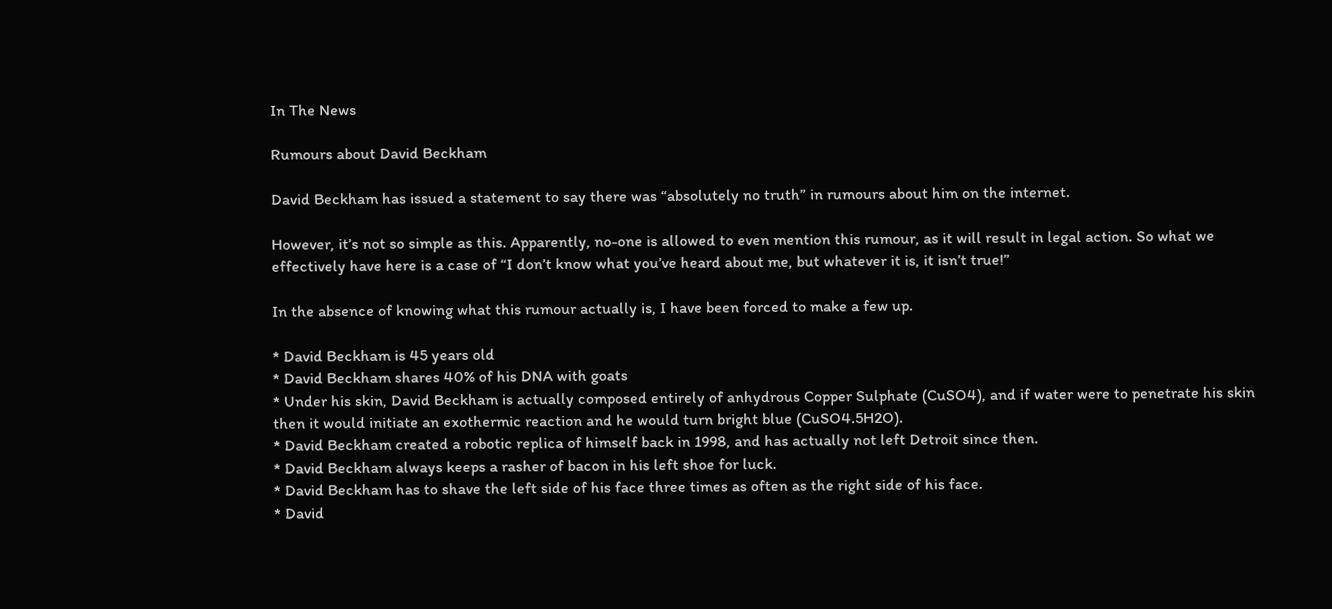In The News

Rumours about David Beckham

David Beckham has issued a statement to say there was “absolutely no truth” in rumours about him on the internet.

However, it’s not so simple as this. Apparently, no-one is allowed to even mention this rumour, as it will result in legal action. So what we effectively have here is a case of “I don’t know what you’ve heard about me, but whatever it is, it isn’t true!”

In the absence of knowing what this rumour actually is, I have been forced to make a few up.

* David Beckham is 45 years old
* David Beckham shares 40% of his DNA with goats
* Under his skin, David Beckham is actually composed entirely of anhydrous Copper Sulphate (CuSO4), and if water were to penetrate his skin then it would initiate an exothermic reaction and he would turn bright blue (CuSO4.5H2O).
* David Beckham created a robotic replica of himself back in 1998, and has actually not left Detroit since then.
* David Beckham always keeps a rasher of bacon in his left shoe for luck.
* David Beckham has to shave the left side of his face three times as often as the right side of his face.
* David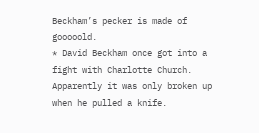Beckham’s pecker is made of gooooold.
* David Beckham once got into a fight with Charlotte Church. Apparently it was only broken up when he pulled a knife.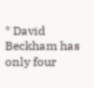* David Beckham has only four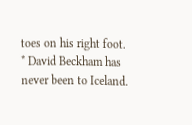toes on his right foot.
* David Beckham has never been to Iceland.